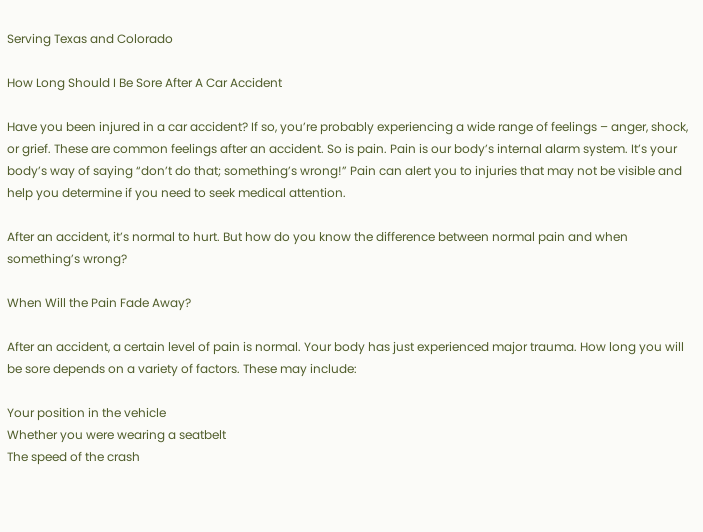Serving Texas and Colorado

How Long Should I Be Sore After A Car Accident

Have you been injured in a car accident? If so, you’re probably experiencing a wide range of feelings – anger, shock, or grief. These are common feelings after an accident. So is pain. Pain is our body’s internal alarm system. It’s your body’s way of saying “don’t do that; something’s wrong!” Pain can alert you to injuries that may not be visible and help you determine if you need to seek medical attention.

After an accident, it’s normal to hurt. But how do you know the difference between normal pain and when something’s wrong?

When Will the Pain Fade Away?

After an accident, a certain level of pain is normal. Your body has just experienced major trauma. How long you will be sore depends on a variety of factors. These may include:

Your position in the vehicle
Whether you were wearing a seatbelt
The speed of the crash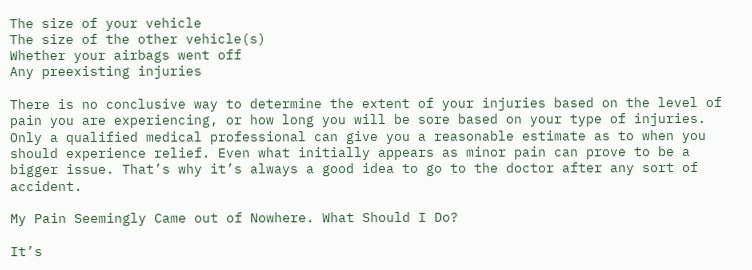The size of your vehicle
The size of the other vehicle(s)
Whether your airbags went off
Any preexisting injuries

There is no conclusive way to determine the extent of your injuries based on the level of pain you are experiencing, or how long you will be sore based on your type of injuries. Only a qualified medical professional can give you a reasonable estimate as to when you should experience relief. Even what initially appears as minor pain can prove to be a bigger issue. That’s why it’s always a good idea to go to the doctor after any sort of accident.

My Pain Seemingly Came out of Nowhere. What Should I Do?

It’s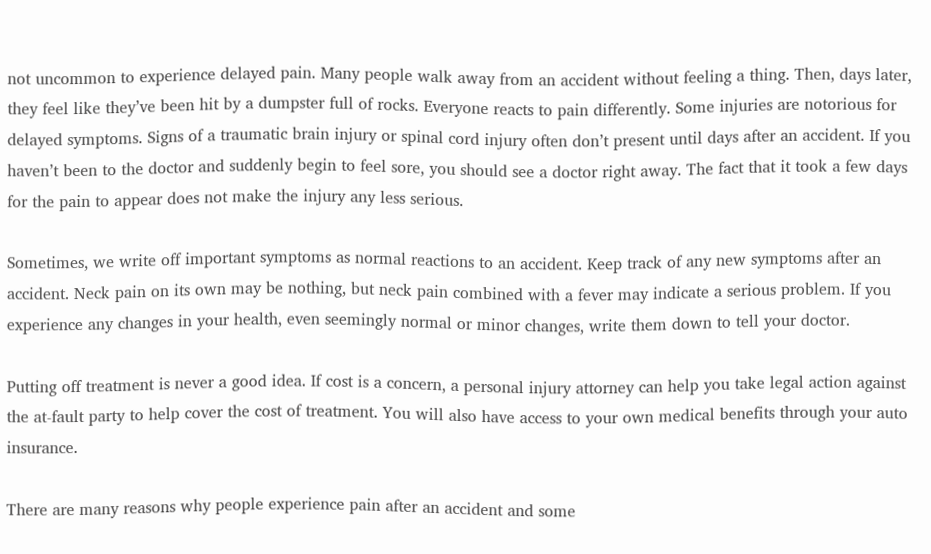not uncommon to experience delayed pain. Many people walk away from an accident without feeling a thing. Then, days later, they feel like they’ve been hit by a dumpster full of rocks. Everyone reacts to pain differently. Some injuries are notorious for delayed symptoms. Signs of a traumatic brain injury or spinal cord injury often don’t present until days after an accident. If you haven’t been to the doctor and suddenly begin to feel sore, you should see a doctor right away. The fact that it took a few days for the pain to appear does not make the injury any less serious.

Sometimes, we write off important symptoms as normal reactions to an accident. Keep track of any new symptoms after an accident. Neck pain on its own may be nothing, but neck pain combined with a fever may indicate a serious problem. If you experience any changes in your health, even seemingly normal or minor changes, write them down to tell your doctor.

Putting off treatment is never a good idea. If cost is a concern, a personal injury attorney can help you take legal action against the at-fault party to help cover the cost of treatment. You will also have access to your own medical benefits through your auto insurance.

There are many reasons why people experience pain after an accident and some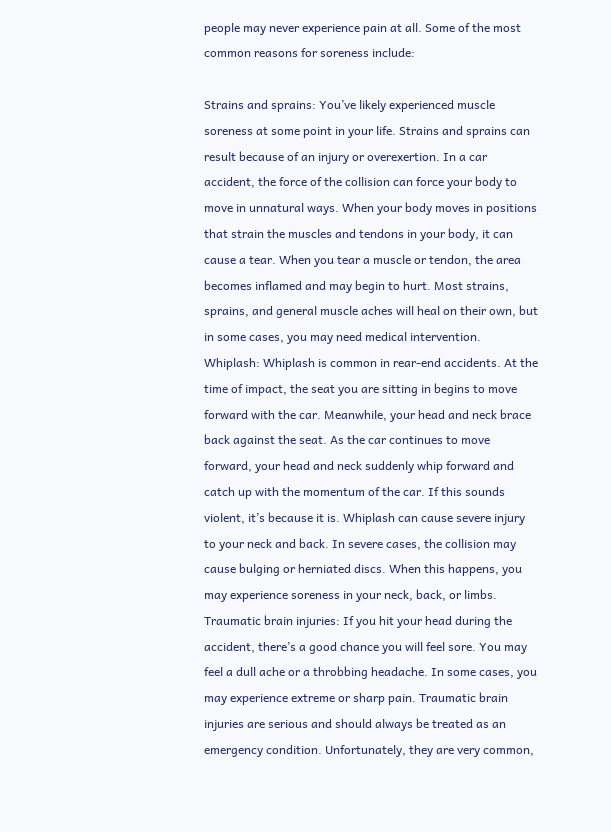people may never experience pain at all. Some of the most common reasons for soreness include:

Strains and sprains: You’ve likely experienced muscle soreness at some point in your life. Strains and sprains can result because of an injury or overexertion. In a car accident, the force of the collision can force your body to move in unnatural ways. When your body moves in positions that strain the muscles and tendons in your body, it can cause a tear. When you tear a muscle or tendon, the area becomes inflamed and may begin to hurt. Most strains, sprains, and general muscle aches will heal on their own, but in some cases, you may need medical intervention.
Whiplash: Whiplash is common in rear-end accidents. At the time of impact, the seat you are sitting in begins to move forward with the car. Meanwhile, your head and neck brace back against the seat. As the car continues to move forward, your head and neck suddenly whip forward and catch up with the momentum of the car. If this sounds violent, it’s because it is. Whiplash can cause severe injury to your neck and back. In severe cases, the collision may cause bulging or herniated discs. When this happens, you may experience soreness in your neck, back, or limbs.
Traumatic brain injuries: If you hit your head during the accident, there’s a good chance you will feel sore. You may feel a dull ache or a throbbing headache. In some cases, you may experience extreme or sharp pain. Traumatic brain injuries are serious and should always be treated as an emergency condition. Unfortunately, they are very common,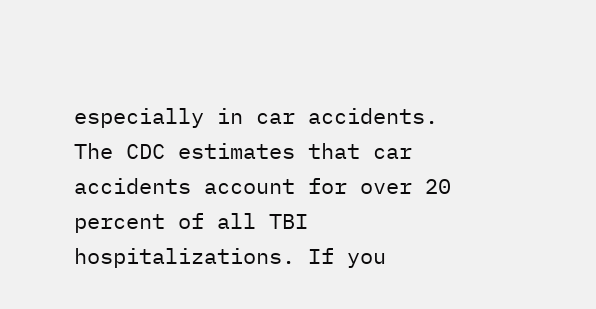especially in car accidents. The CDC estimates that car accidents account for over 20 percent of all TBI hospitalizations. If you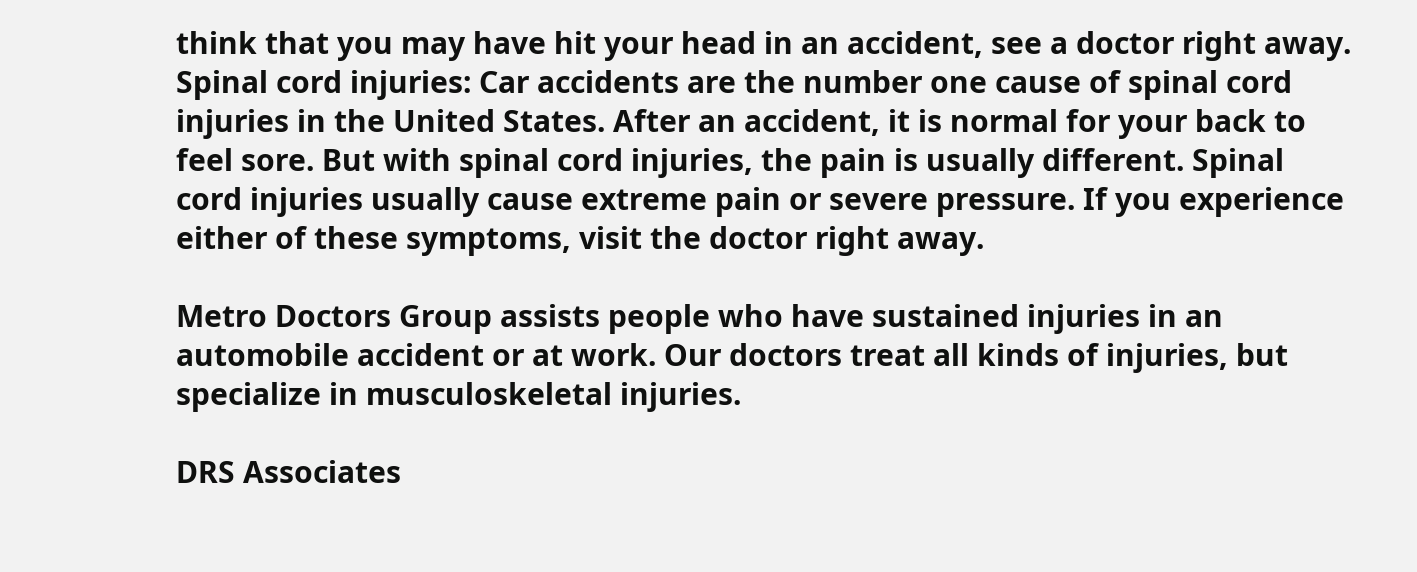think that you may have hit your head in an accident, see a doctor right away.
Spinal cord injuries: Car accidents are the number one cause of spinal cord injuries in the United States. After an accident, it is normal for your back to feel sore. But with spinal cord injuries, the pain is usually different. Spinal cord injuries usually cause extreme pain or severe pressure. If you experience either of these symptoms, visit the doctor right away.

Metro Doctors Group assists people who have sustained injuries in an automobile accident or at work. Our doctors treat all kinds of injuries, but specialize in musculoskeletal injuries.

DRS Associates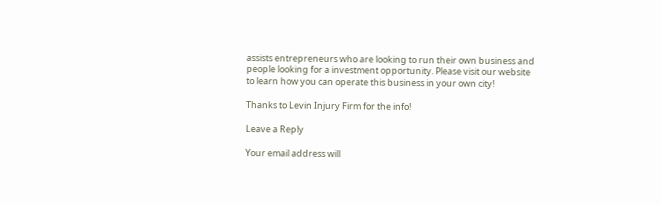assists entrepreneurs who are looking to run their own business and people looking for a investment opportunity. Please visit our website to learn how you can operate this business in your own city!

Thanks to Levin Injury Firm for the info!

Leave a Reply

Your email address will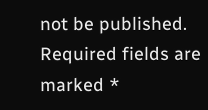not be published. Required fields are marked *